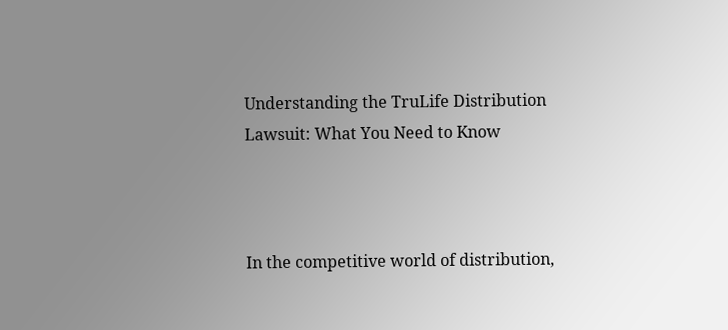Understanding the TruLife Distribution Lawsuit: What You Need to Know



In the competitive world of distribution,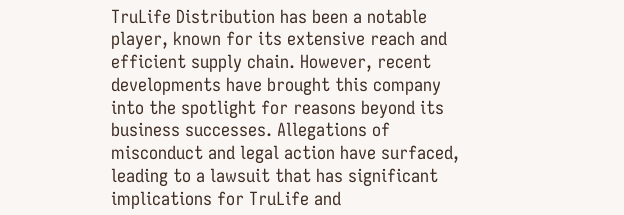TruLife Distribution has been a notable player, known for its extensive reach and efficient supply chain. However, recent developments have brought this company into the spotlight for reasons beyond its business successes. Allegations of misconduct and legal action have surfaced, leading to a lawsuit that has significant implications for TruLife and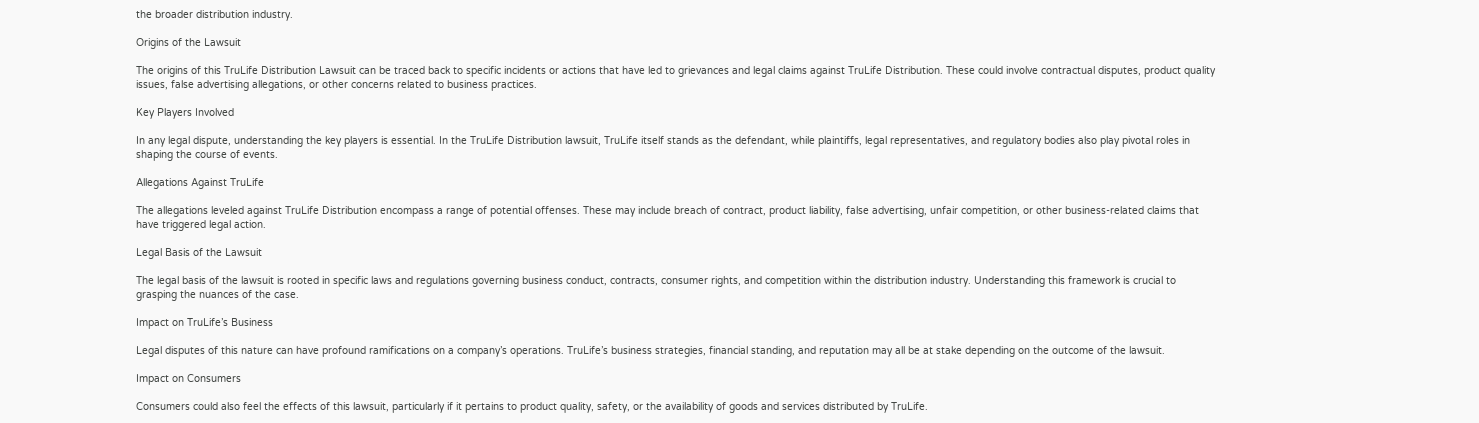the broader distribution industry.

Origins of the Lawsuit

The origins of this TruLife Distribution Lawsuit can be traced back to specific incidents or actions that have led to grievances and legal claims against TruLife Distribution. These could involve contractual disputes, product quality issues, false advertising allegations, or other concerns related to business practices.

Key Players Involved

In any legal dispute, understanding the key players is essential. In the TruLife Distribution lawsuit, TruLife itself stands as the defendant, while plaintiffs, legal representatives, and regulatory bodies also play pivotal roles in shaping the course of events.

Allegations Against TruLife

The allegations leveled against TruLife Distribution encompass a range of potential offenses. These may include breach of contract, product liability, false advertising, unfair competition, or other business-related claims that have triggered legal action.

Legal Basis of the Lawsuit

The legal basis of the lawsuit is rooted in specific laws and regulations governing business conduct, contracts, consumer rights, and competition within the distribution industry. Understanding this framework is crucial to grasping the nuances of the case.

Impact on TruLife’s Business

Legal disputes of this nature can have profound ramifications on a company’s operations. TruLife’s business strategies, financial standing, and reputation may all be at stake depending on the outcome of the lawsuit.

Impact on Consumers

Consumers could also feel the effects of this lawsuit, particularly if it pertains to product quality, safety, or the availability of goods and services distributed by TruLife.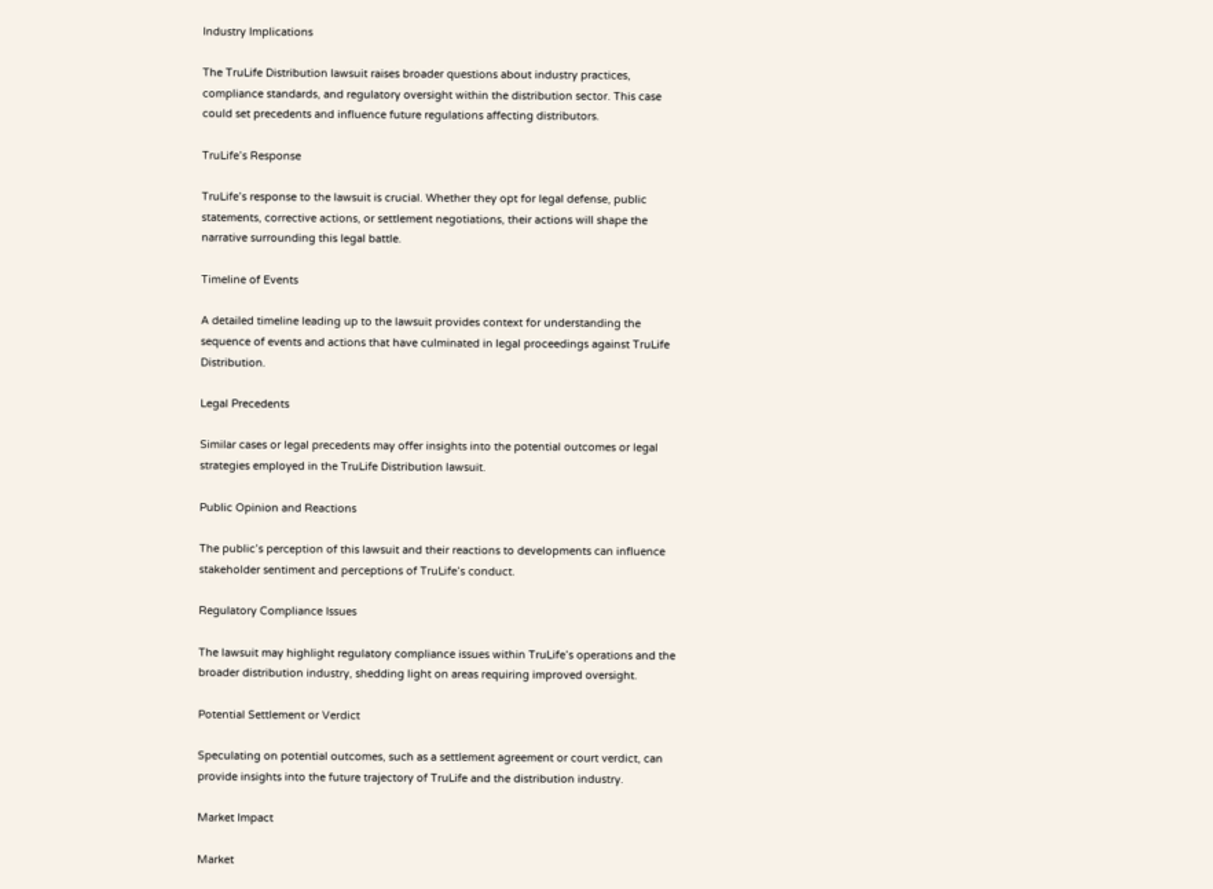Industry Implications

The TruLife Distribution lawsuit raises broader questions about industry practices, compliance standards, and regulatory oversight within the distribution sector. This case could set precedents and influence future regulations affecting distributors.

TruLife’s Response

TruLife’s response to the lawsuit is crucial. Whether they opt for legal defense, public statements, corrective actions, or settlement negotiations, their actions will shape the narrative surrounding this legal battle.

Timeline of Events

A detailed timeline leading up to the lawsuit provides context for understanding the sequence of events and actions that have culminated in legal proceedings against TruLife Distribution.

Legal Precedents

Similar cases or legal precedents may offer insights into the potential outcomes or legal strategies employed in the TruLife Distribution lawsuit.

Public Opinion and Reactions

The public’s perception of this lawsuit and their reactions to developments can influence stakeholder sentiment and perceptions of TruLife’s conduct.

Regulatory Compliance Issues

The lawsuit may highlight regulatory compliance issues within TruLife’s operations and the broader distribution industry, shedding light on areas requiring improved oversight.

Potential Settlement or Verdict

Speculating on potential outcomes, such as a settlement agreement or court verdict, can provide insights into the future trajectory of TruLife and the distribution industry.

Market Impact

Market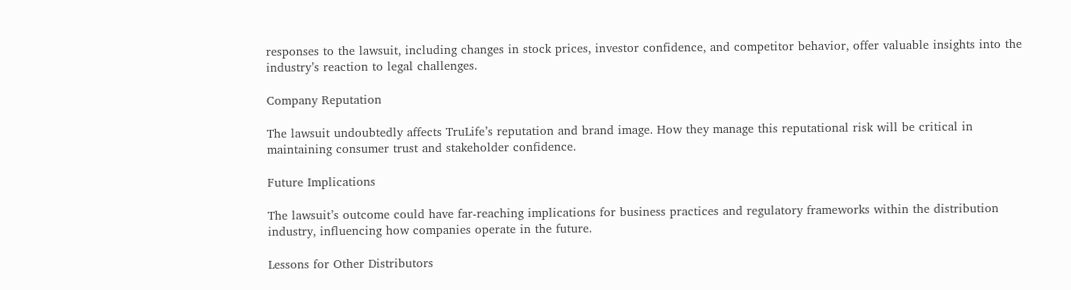responses to the lawsuit, including changes in stock prices, investor confidence, and competitor behavior, offer valuable insights into the industry’s reaction to legal challenges.

Company Reputation

The lawsuit undoubtedly affects TruLife’s reputation and brand image. How they manage this reputational risk will be critical in maintaining consumer trust and stakeholder confidence.

Future Implications

The lawsuit’s outcome could have far-reaching implications for business practices and regulatory frameworks within the distribution industry, influencing how companies operate in the future.

Lessons for Other Distributors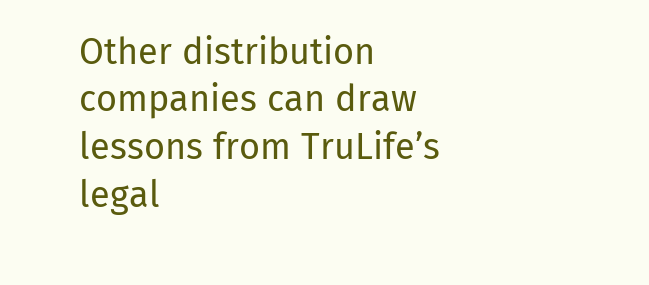Other distribution companies can draw lessons from TruLife’s legal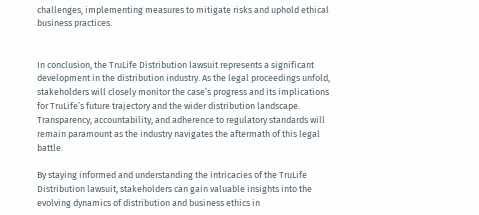challenges, implementing measures to mitigate risks and uphold ethical business practices.


In conclusion, the TruLife Distribution lawsuit represents a significant development in the distribution industry. As the legal proceedings unfold, stakeholders will closely monitor the case’s progress and its implications for TruLife’s future trajectory and the wider distribution landscape. Transparency, accountability, and adherence to regulatory standards will remain paramount as the industry navigates the aftermath of this legal battle.

By staying informed and understanding the intricacies of the TruLife Distribution lawsuit, stakeholders can gain valuable insights into the evolving dynamics of distribution and business ethics in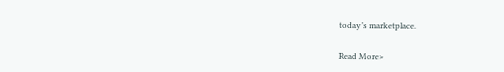today’s marketplace.

Read More>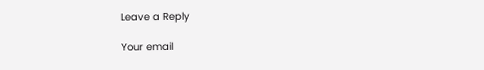Leave a Reply

Your email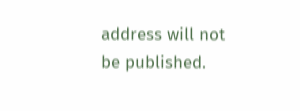address will not be published.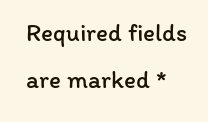Required fields are marked *